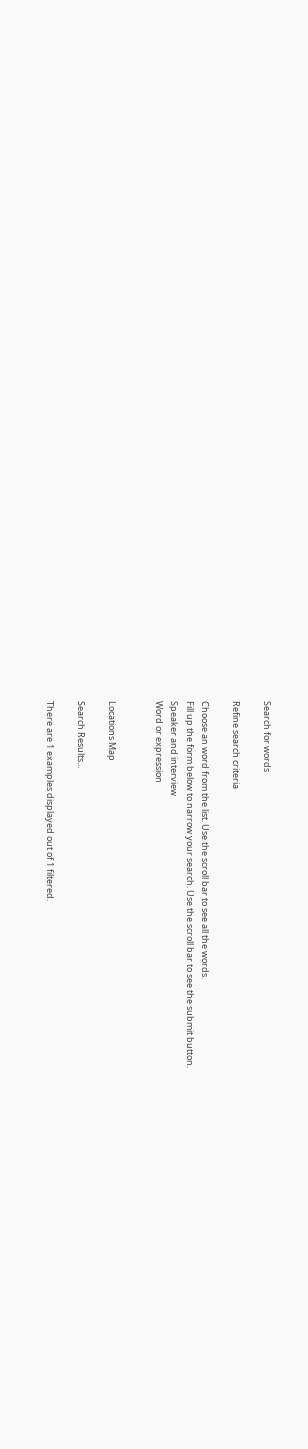Search for words

Refine search criteria

Choose an word from the list. Use the scroll bar to see all the words.
Fill up the form below to narrow your search. Use the scroll bar to see the submit button.
Speaker and interview
Word or expression


Locations Map

Search Results...

There are 1 examples displayed out of 1 filtered.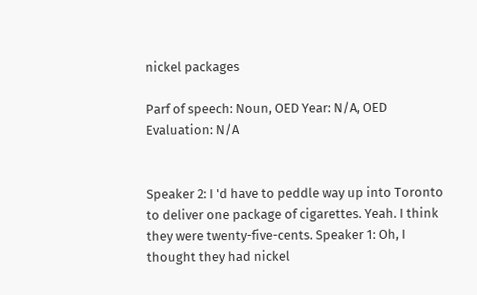nickel packages

Parf of speech: Noun, OED Year: N/A, OED Evaluation: N/A


Speaker 2: I 'd have to peddle way up into Toronto to deliver one package of cigarettes. Yeah. I think they were twenty-five-cents. Speaker 1: Oh, I thought they had nickel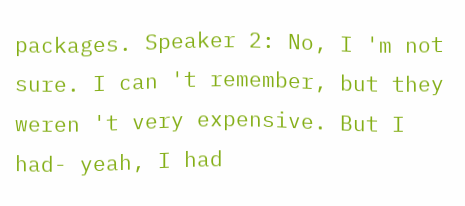packages. Speaker 2: No, I 'm not sure. I can 't remember, but they weren 't very expensive. But I had- yeah, I had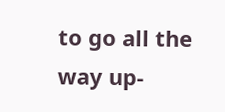to go all the way up-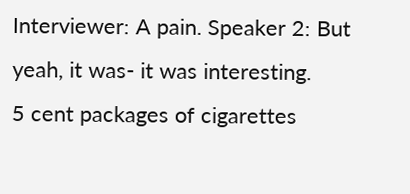Interviewer: A pain. Speaker 2: But yeah, it was- it was interesting.
5 cent packages of cigarettes